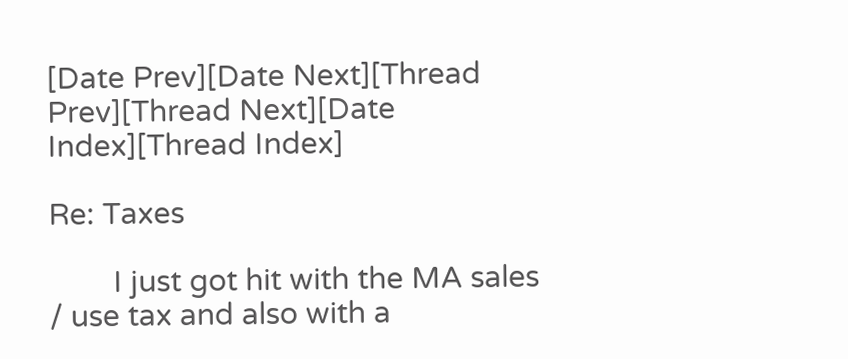[Date Prev][Date Next][Thread Prev][Thread Next][Date Index][Thread Index]

Re: Taxes

        I just got hit with the MA sales / use tax and also with a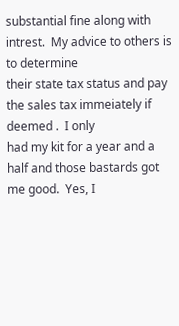substantial fine along with intrest.  My advice to others is to determine
their state tax status and pay the sales tax immeiately if deemed .  I only
had my kit for a year and a half and those bastards got me good.  Yes, I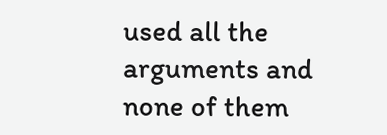used all the arguments and none of them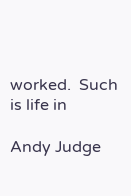worked.  Such is life in

Andy Judge